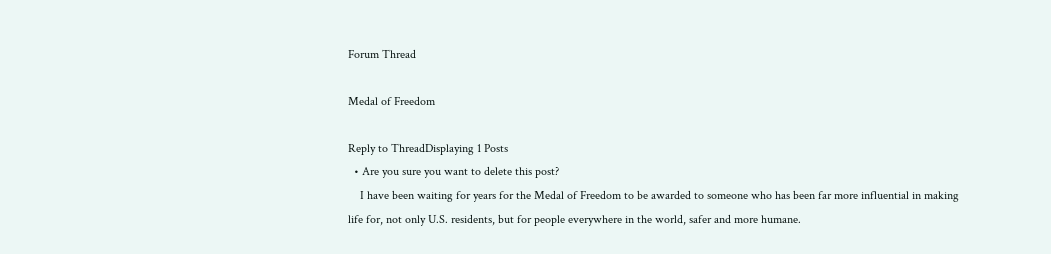Forum Thread

Medal of Freedom

Reply to ThreadDisplaying 1 Posts
  • Are you sure you want to delete this post?
    I have been waiting for years for the Medal of Freedom to be awarded to someone who has been far more influential in making life for, not only U.S. residents, but for people everywhere in the world, safer and more humane.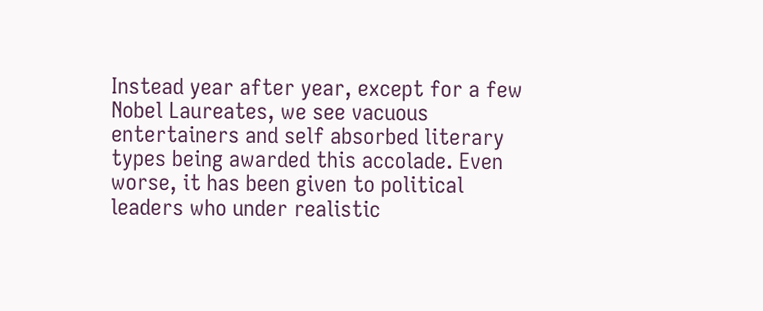Instead year after year, except for a few Nobel Laureates, we see vacuous entertainers and self absorbed literary types being awarded this accolade. Even worse, it has been given to political leaders who under realistic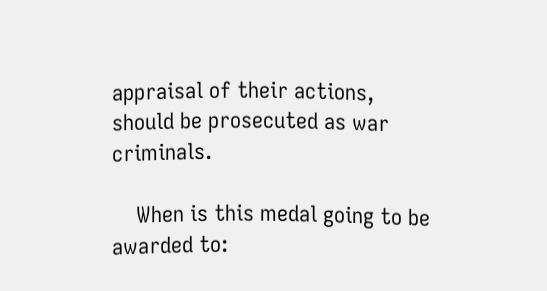appraisal of their actions, should be prosecuted as war criminals.

    When is this medal going to be awarded to: